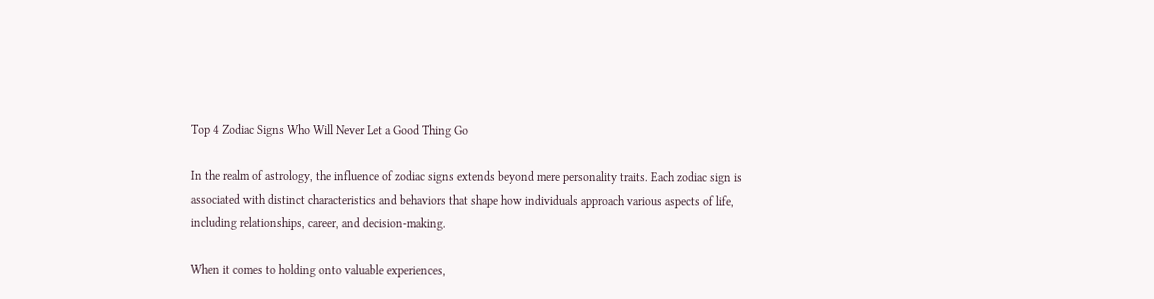Top 4 Zodiac Signs Who Will Never Let a Good Thing Go

In the realm of astrology, the influence of zodiac signs extends beyond mere personality traits. Each zodiac sign is associated with distinct characteristics and behaviors that shape how individuals approach various aspects of life, including relationships, career, and decision-making.

When it comes to holding onto valuable experiences,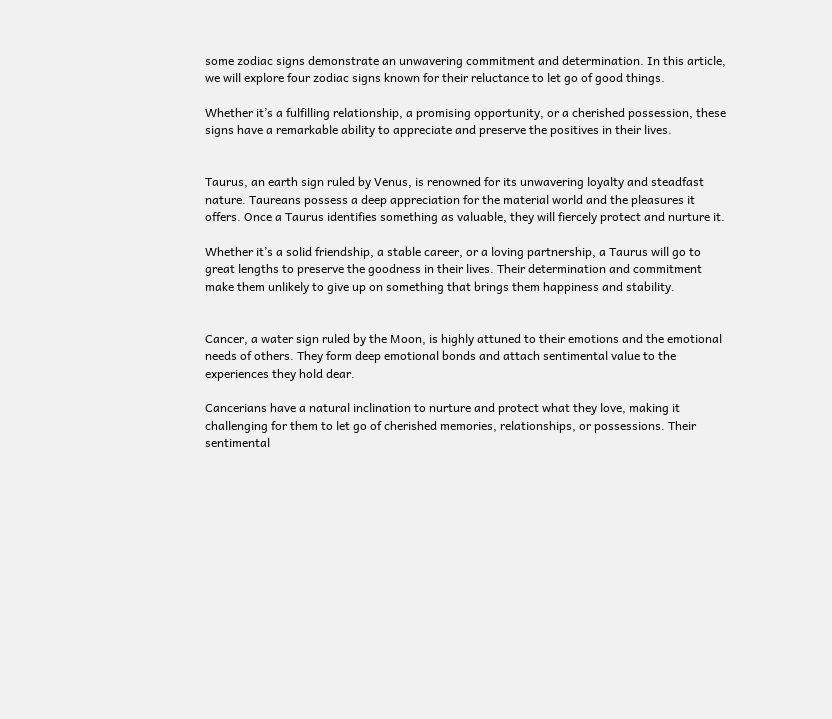some zodiac signs demonstrate an unwavering commitment and determination. In this article, we will explore four zodiac signs known for their reluctance to let go of good things.

Whether it’s a fulfilling relationship, a promising opportunity, or a cherished possession, these signs have a remarkable ability to appreciate and preserve the positives in their lives.


Taurus, an earth sign ruled by Venus, is renowned for its unwavering loyalty and steadfast nature. Taureans possess a deep appreciation for the material world and the pleasures it offers. Once a Taurus identifies something as valuable, they will fiercely protect and nurture it.

Whether it’s a solid friendship, a stable career, or a loving partnership, a Taurus will go to great lengths to preserve the goodness in their lives. Their determination and commitment make them unlikely to give up on something that brings them happiness and stability.


Cancer, a water sign ruled by the Moon, is highly attuned to their emotions and the emotional needs of others. They form deep emotional bonds and attach sentimental value to the experiences they hold dear.

Cancerians have a natural inclination to nurture and protect what they love, making it challenging for them to let go of cherished memories, relationships, or possessions. Their sentimental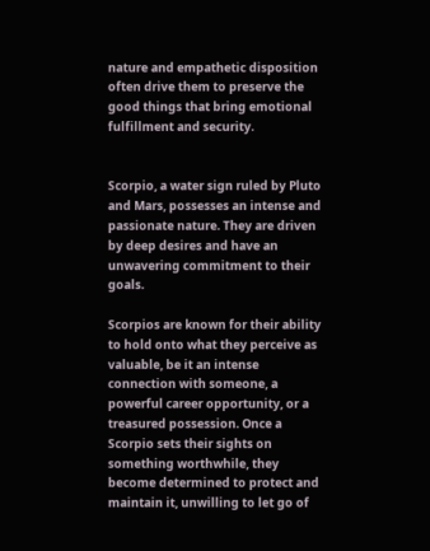nature and empathetic disposition often drive them to preserve the good things that bring emotional fulfillment and security.


Scorpio, a water sign ruled by Pluto and Mars, possesses an intense and passionate nature. They are driven by deep desires and have an unwavering commitment to their goals.

Scorpios are known for their ability to hold onto what they perceive as valuable, be it an intense connection with someone, a powerful career opportunity, or a treasured possession. Once a Scorpio sets their sights on something worthwhile, they become determined to protect and maintain it, unwilling to let go of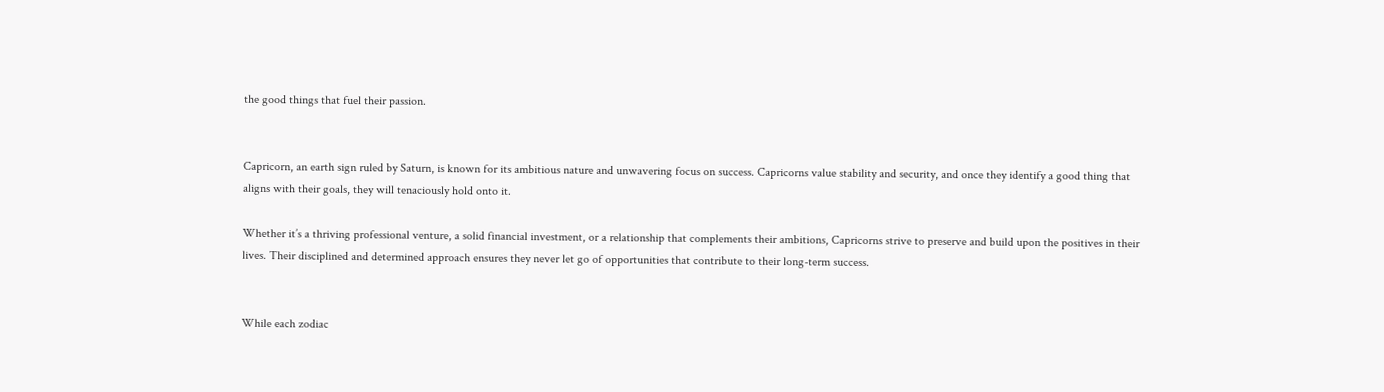the good things that fuel their passion.


Capricorn, an earth sign ruled by Saturn, is known for its ambitious nature and unwavering focus on success. Capricorns value stability and security, and once they identify a good thing that aligns with their goals, they will tenaciously hold onto it.

Whether it’s a thriving professional venture, a solid financial investment, or a relationship that complements their ambitions, Capricorns strive to preserve and build upon the positives in their lives. Their disciplined and determined approach ensures they never let go of opportunities that contribute to their long-term success.


While each zodiac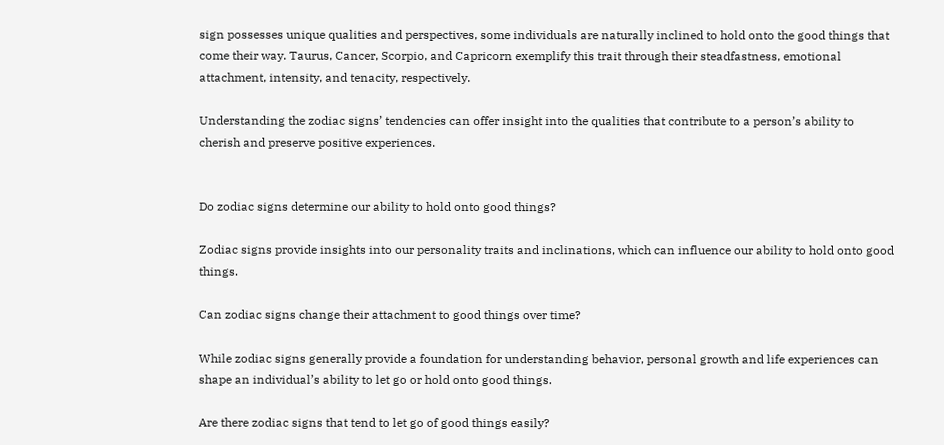sign possesses unique qualities and perspectives, some individuals are naturally inclined to hold onto the good things that come their way. Taurus, Cancer, Scorpio, and Capricorn exemplify this trait through their steadfastness, emotional attachment, intensity, and tenacity, respectively.

Understanding the zodiac signs’ tendencies can offer insight into the qualities that contribute to a person’s ability to cherish and preserve positive experiences.


Do zodiac signs determine our ability to hold onto good things?

Zodiac signs provide insights into our personality traits and inclinations, which can influence our ability to hold onto good things.

Can zodiac signs change their attachment to good things over time?

While zodiac signs generally provide a foundation for understanding behavior, personal growth and life experiences can shape an individual’s ability to let go or hold onto good things.

Are there zodiac signs that tend to let go of good things easily?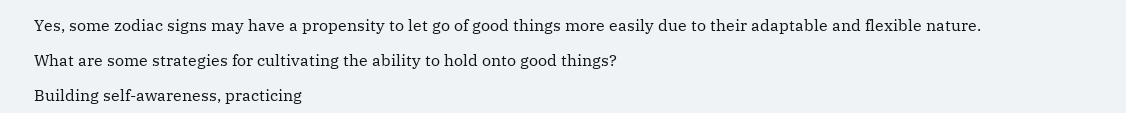Yes, some zodiac signs may have a propensity to let go of good things more easily due to their adaptable and flexible nature.

What are some strategies for cultivating the ability to hold onto good things?

Building self-awareness, practicing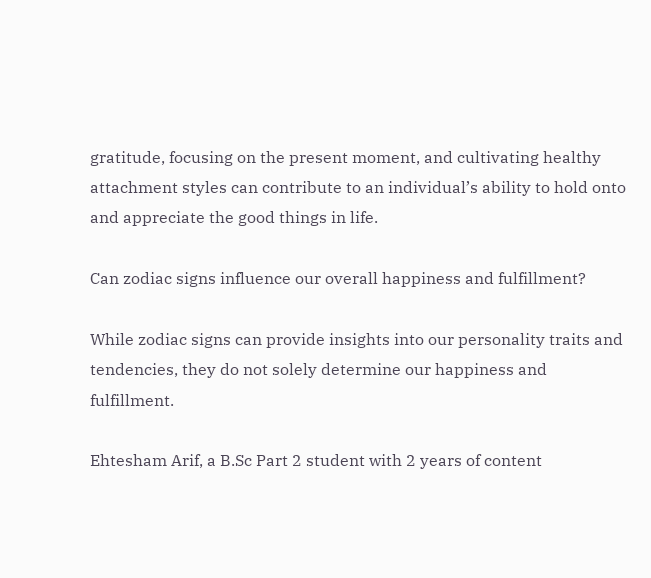gratitude, focusing on the present moment, and cultivating healthy attachment styles can contribute to an individual’s ability to hold onto and appreciate the good things in life.

Can zodiac signs influence our overall happiness and fulfillment?

While zodiac signs can provide insights into our personality traits and tendencies, they do not solely determine our happiness and fulfillment.

Ehtesham Arif, a B.Sc Part 2 student with 2 years of content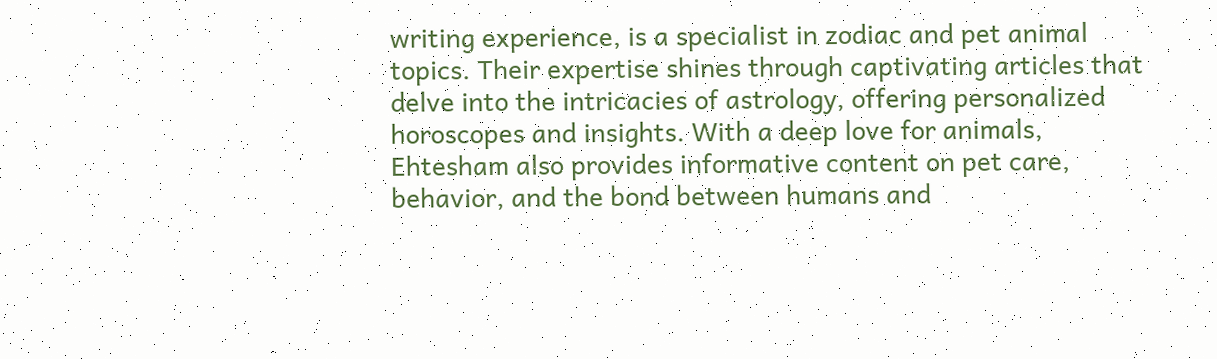writing experience, is a specialist in zodiac and pet animal topics. Their expertise shines through captivating articles that delve into the intricacies of astrology, offering personalized horoscopes and insights. With a deep love for animals, Ehtesham also provides informative content on pet care, behavior, and the bond between humans and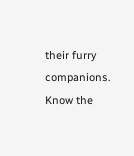their furry companions. Know the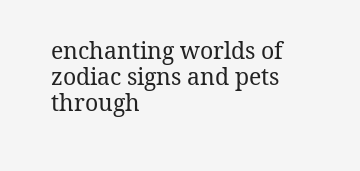enchanting worlds of zodiac signs and pets through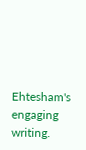Ehtesham's engaging writing.